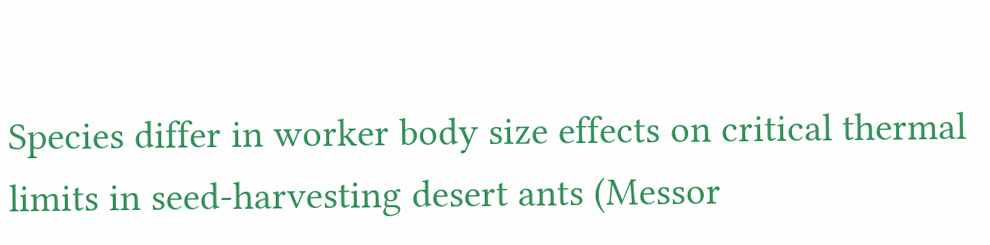Species differ in worker body size effects on critical thermal limits in seed-harvesting desert ants (Messor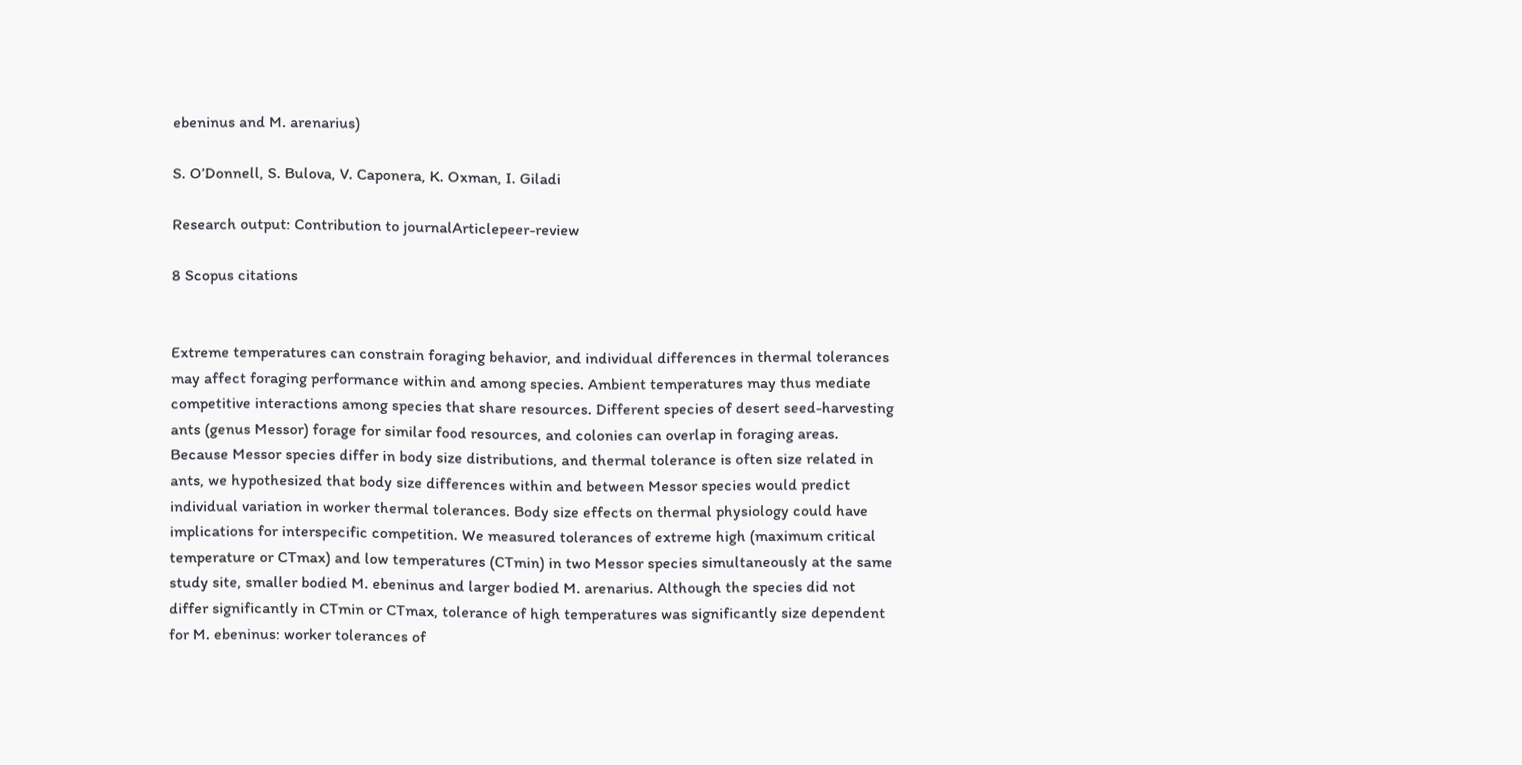ebeninus and M. arenarius)

S. O’Donnell, S. Bulova, V. Caponera, K. Oxman, I. Giladi

Research output: Contribution to journalArticlepeer-review

8 Scopus citations


Extreme temperatures can constrain foraging behavior, and individual differences in thermal tolerances may affect foraging performance within and among species. Ambient temperatures may thus mediate competitive interactions among species that share resources. Different species of desert seed-harvesting ants (genus Messor) forage for similar food resources, and colonies can overlap in foraging areas. Because Messor species differ in body size distributions, and thermal tolerance is often size related in ants, we hypothesized that body size differences within and between Messor species would predict individual variation in worker thermal tolerances. Body size effects on thermal physiology could have implications for interspecific competition. We measured tolerances of extreme high (maximum critical temperature or CTmax) and low temperatures (CTmin) in two Messor species simultaneously at the same study site, smaller bodied M. ebeninus and larger bodied M. arenarius. Although the species did not differ significantly in CTmin or CTmax, tolerance of high temperatures was significantly size dependent for M. ebeninus: worker tolerances of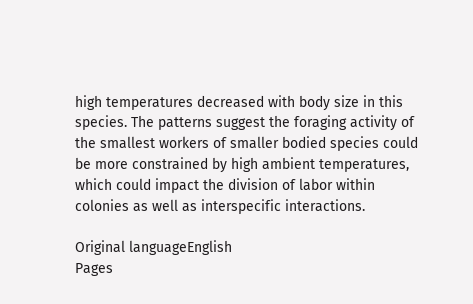high temperatures decreased with body size in this species. The patterns suggest the foraging activity of the smallest workers of smaller bodied species could be more constrained by high ambient temperatures, which could impact the division of labor within colonies as well as interspecific interactions.

Original languageEnglish
Pages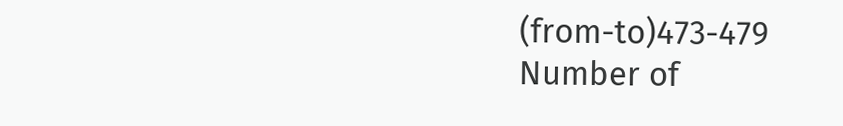(from-to)473-479
Number of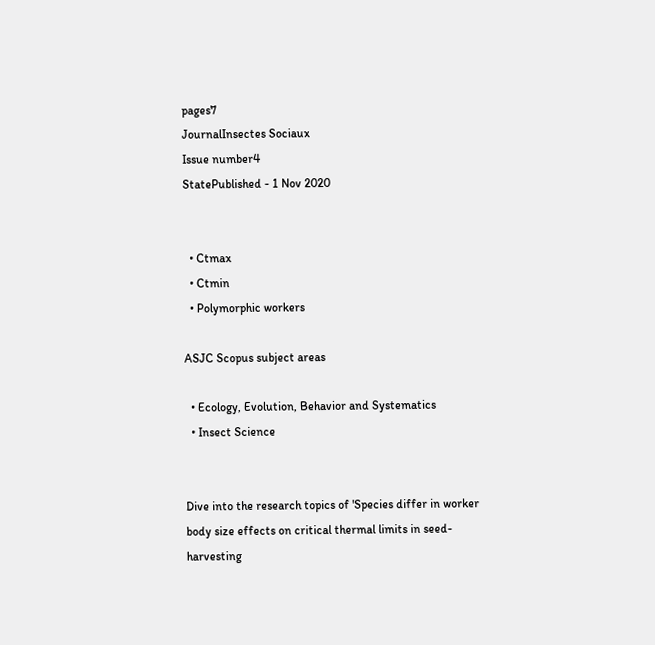pages7
JournalInsectes Sociaux
Issue number4
StatePublished - 1 Nov 2020


  • Ctmax
  • Ctmin
  • Polymorphic workers

ASJC Scopus subject areas

  • Ecology, Evolution, Behavior and Systematics
  • Insect Science


Dive into the research topics of 'Species differ in worker body size effects on critical thermal limits in seed-harvesting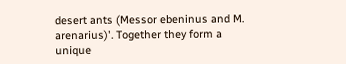desert ants (Messor ebeninus and M. arenarius)'. Together they form a unique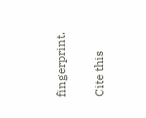fingerprint.

Cite this